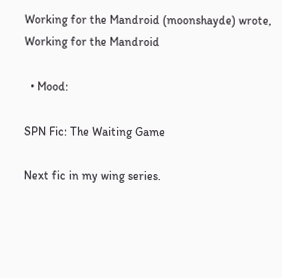Working for the Mandroid (moonshayde) wrote,
Working for the Mandroid

  • Mood:

SPN Fic: The Waiting Game

Next fic in my wing series.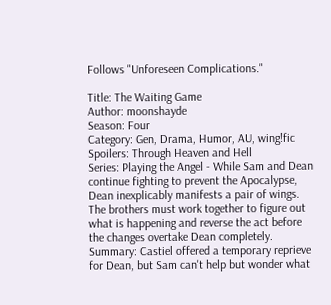Follows "Unforeseen Complications."

Title: The Waiting Game
Author: moonshayde
Season: Four
Category: Gen, Drama, Humor, AU, wing!fic
Spoilers: Through Heaven and Hell
Series: Playing the Angel - While Sam and Dean continue fighting to prevent the Apocalypse, Dean inexplicably manifests a pair of wings. The brothers must work together to figure out what is happening and reverse the act before the changes overtake Dean completely.
Summary: Castiel offered a temporary reprieve for Dean, but Sam can't help but wonder what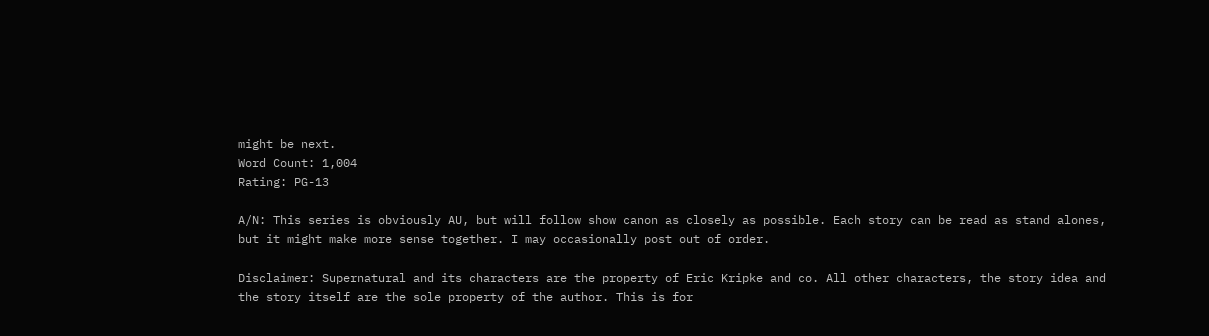might be next.
Word Count: 1,004
Rating: PG-13

A/N: This series is obviously AU, but will follow show canon as closely as possible. Each story can be read as stand alones, but it might make more sense together. I may occasionally post out of order.

Disclaimer: Supernatural and its characters are the property of Eric Kripke and co. All other characters, the story idea and the story itself are the sole property of the author. This is for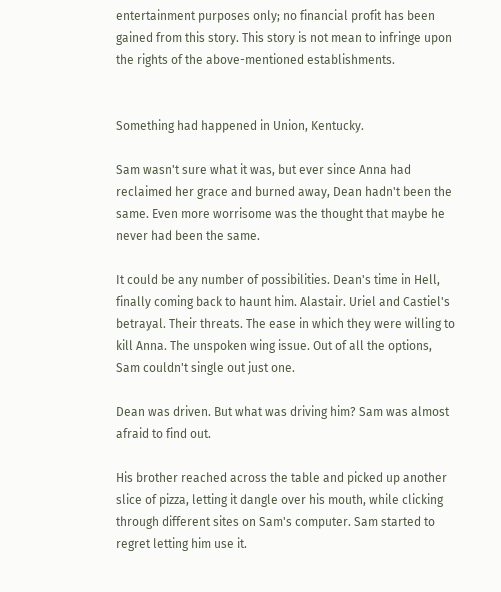entertainment purposes only; no financial profit has been gained from this story. This story is not mean to infringe upon the rights of the above-mentioned establishments.


Something had happened in Union, Kentucky.

Sam wasn't sure what it was, but ever since Anna had reclaimed her grace and burned away, Dean hadn't been the same. Even more worrisome was the thought that maybe he never had been the same.

It could be any number of possibilities. Dean's time in Hell, finally coming back to haunt him. Alastair. Uriel and Castiel's betrayal. Their threats. The ease in which they were willing to kill Anna. The unspoken wing issue. Out of all the options, Sam couldn't single out just one.

Dean was driven. But what was driving him? Sam was almost afraid to find out.

His brother reached across the table and picked up another slice of pizza, letting it dangle over his mouth, while clicking through different sites on Sam's computer. Sam started to regret letting him use it.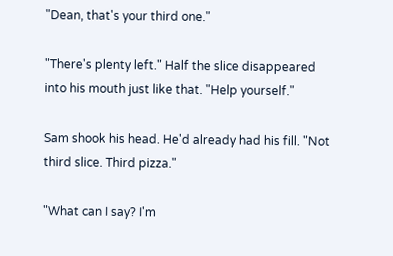"Dean, that's your third one."

"There's plenty left." Half the slice disappeared into his mouth just like that. "Help yourself."

Sam shook his head. He'd already had his fill. "Not third slice. Third pizza."

"What can I say? I'm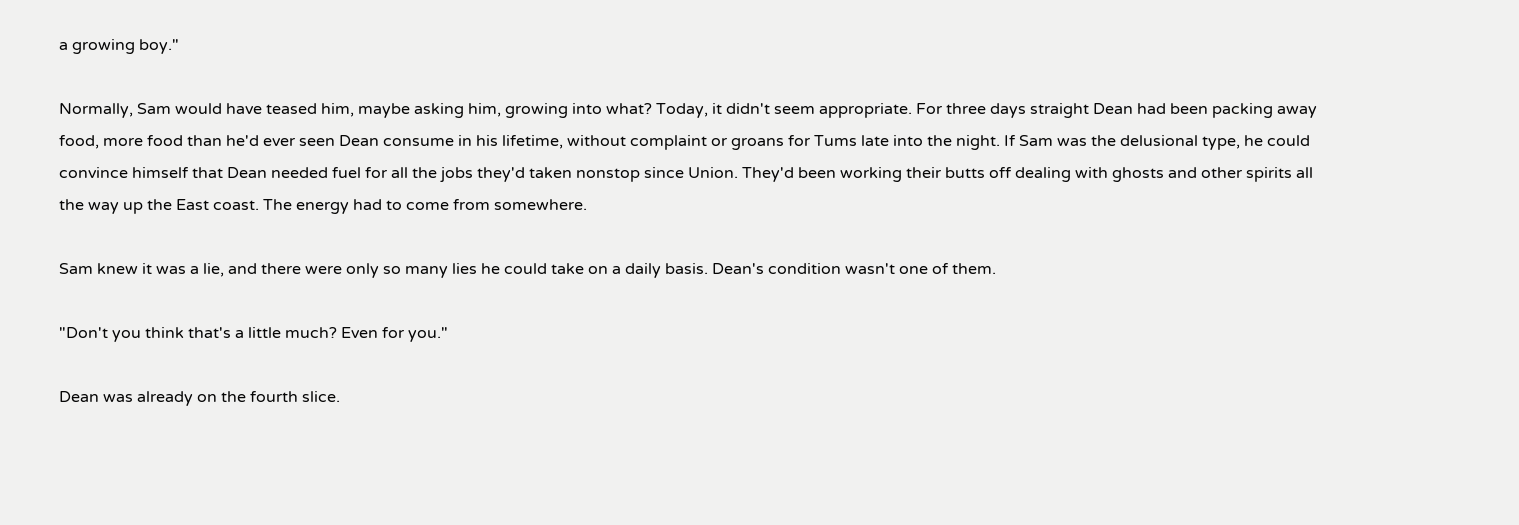a growing boy."

Normally, Sam would have teased him, maybe asking him, growing into what? Today, it didn't seem appropriate. For three days straight Dean had been packing away food, more food than he'd ever seen Dean consume in his lifetime, without complaint or groans for Tums late into the night. If Sam was the delusional type, he could convince himself that Dean needed fuel for all the jobs they'd taken nonstop since Union. They'd been working their butts off dealing with ghosts and other spirits all the way up the East coast. The energy had to come from somewhere.

Sam knew it was a lie, and there were only so many lies he could take on a daily basis. Dean's condition wasn't one of them.

"Don't you think that's a little much? Even for you."

Dean was already on the fourth slice.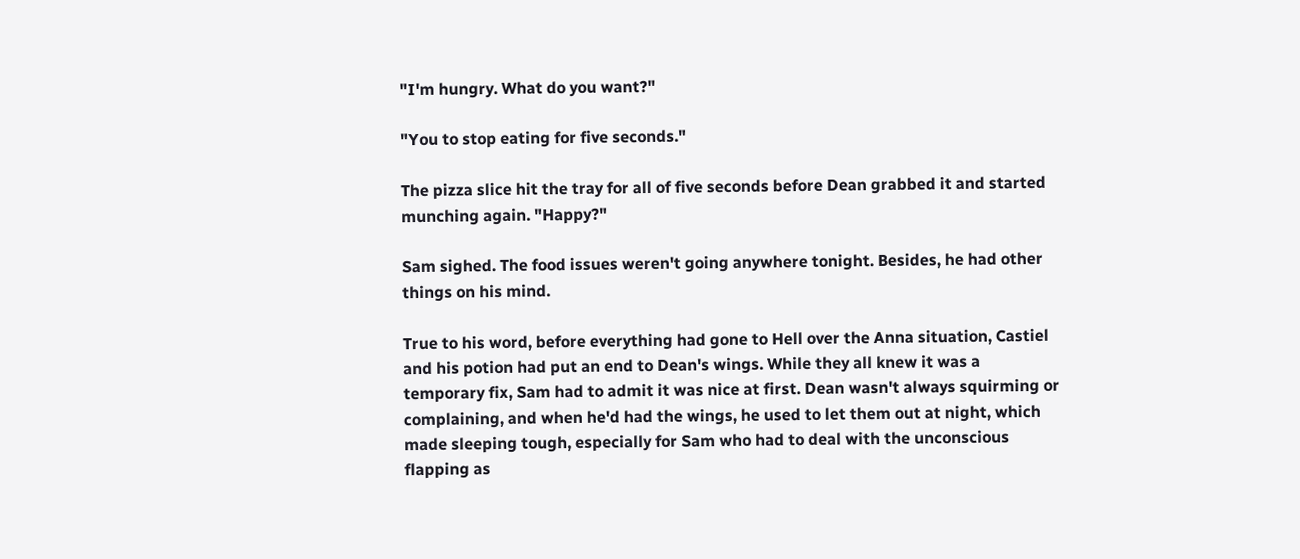"I'm hungry. What do you want?"

"You to stop eating for five seconds."

The pizza slice hit the tray for all of five seconds before Dean grabbed it and started munching again. "Happy?"

Sam sighed. The food issues weren't going anywhere tonight. Besides, he had other things on his mind.

True to his word, before everything had gone to Hell over the Anna situation, Castiel and his potion had put an end to Dean's wings. While they all knew it was a temporary fix, Sam had to admit it was nice at first. Dean wasn't always squirming or complaining, and when he'd had the wings, he used to let them out at night, which made sleeping tough, especially for Sam who had to deal with the unconscious flapping as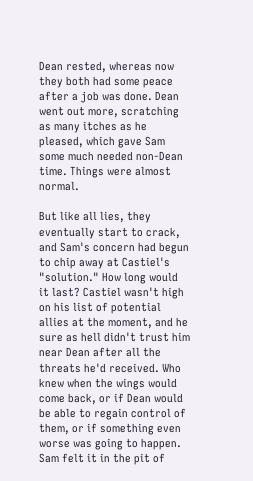Dean rested, whereas now they both had some peace after a job was done. Dean went out more, scratching as many itches as he pleased, which gave Sam some much needed non-Dean time. Things were almost normal.

But like all lies, they eventually start to crack, and Sam's concern had begun to chip away at Castiel's "solution." How long would it last? Castiel wasn't high on his list of potential allies at the moment, and he sure as hell didn't trust him near Dean after all the threats he'd received. Who knew when the wings would come back, or if Dean would be able to regain control of them, or if something even worse was going to happen. Sam felt it in the pit of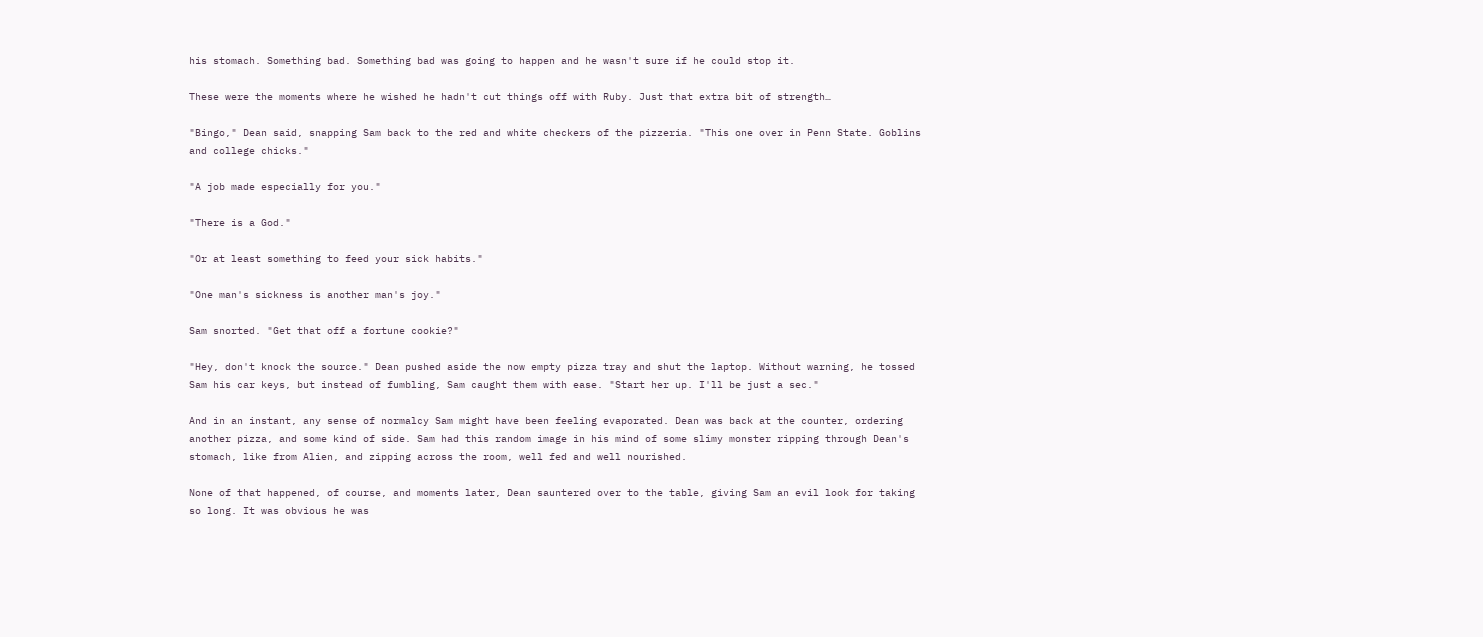his stomach. Something bad. Something bad was going to happen and he wasn't sure if he could stop it.

These were the moments where he wished he hadn't cut things off with Ruby. Just that extra bit of strength…

"Bingo," Dean said, snapping Sam back to the red and white checkers of the pizzeria. "This one over in Penn State. Goblins and college chicks."

"A job made especially for you."

"There is a God."

"Or at least something to feed your sick habits."

"One man's sickness is another man's joy."

Sam snorted. "Get that off a fortune cookie?"

"Hey, don't knock the source." Dean pushed aside the now empty pizza tray and shut the laptop. Without warning, he tossed Sam his car keys, but instead of fumbling, Sam caught them with ease. "Start her up. I'll be just a sec."

And in an instant, any sense of normalcy Sam might have been feeling evaporated. Dean was back at the counter, ordering another pizza, and some kind of side. Sam had this random image in his mind of some slimy monster ripping through Dean's stomach, like from Alien, and zipping across the room, well fed and well nourished.

None of that happened, of course, and moments later, Dean sauntered over to the table, giving Sam an evil look for taking so long. It was obvious he was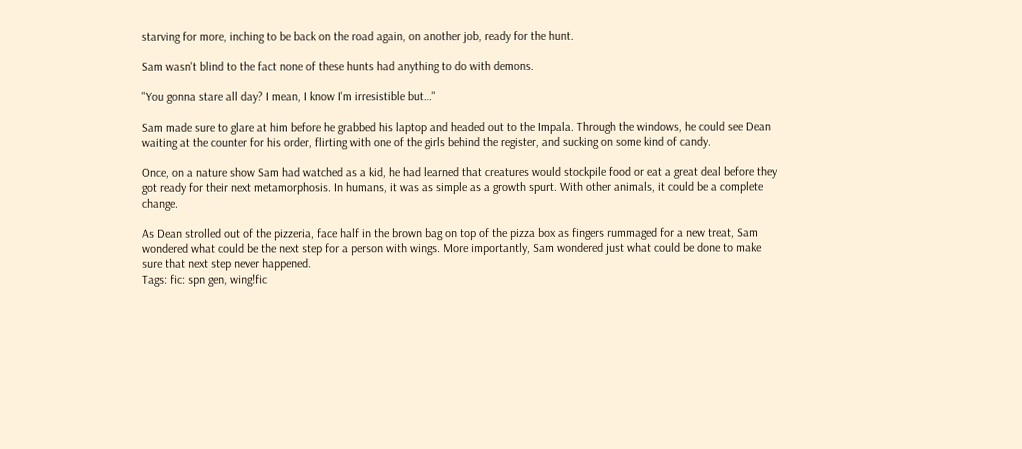starving for more, inching to be back on the road again, on another job, ready for the hunt.

Sam wasn't blind to the fact none of these hunts had anything to do with demons.

"You gonna stare all day? I mean, I know I'm irresistible but…"

Sam made sure to glare at him before he grabbed his laptop and headed out to the Impala. Through the windows, he could see Dean waiting at the counter for his order, flirting with one of the girls behind the register, and sucking on some kind of candy.

Once, on a nature show Sam had watched as a kid, he had learned that creatures would stockpile food or eat a great deal before they got ready for their next metamorphosis. In humans, it was as simple as a growth spurt. With other animals, it could be a complete change.

As Dean strolled out of the pizzeria, face half in the brown bag on top of the pizza box as fingers rummaged for a new treat, Sam wondered what could be the next step for a person with wings. More importantly, Sam wondered just what could be done to make sure that next step never happened.
Tags: fic: spn gen, wing!fic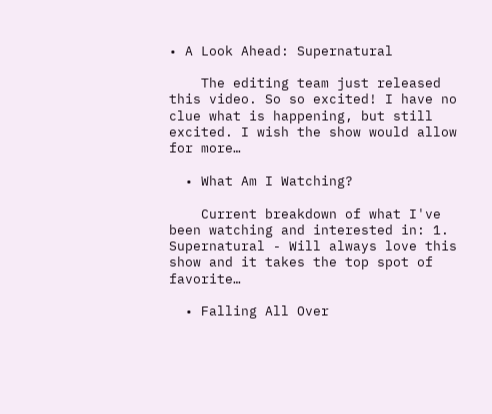• A Look Ahead: Supernatural

    The editing team just released this video. So so excited! I have no clue what is happening, but still excited. I wish the show would allow for more…

  • What Am I Watching?

    Current breakdown of what I've been watching and interested in: 1. Supernatural - Will always love this show and it takes the top spot of favorite…

  • Falling All Over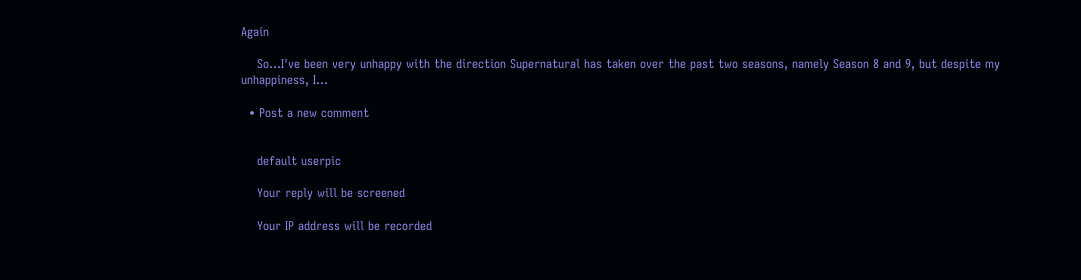Again

    So...I've been very unhappy with the direction Supernatural has taken over the past two seasons, namely Season 8 and 9, but despite my unhappiness, I…

  • Post a new comment


    default userpic

    Your reply will be screened

    Your IP address will be recorded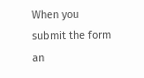When you submit the form an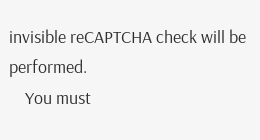invisible reCAPTCHA check will be performed.
    You must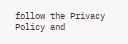follow the Privacy Policy and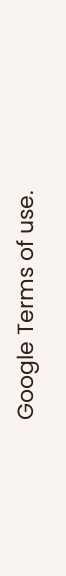Google Terms of use.